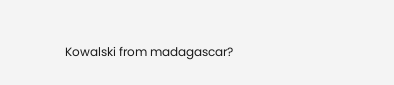Kowalski from madagascar?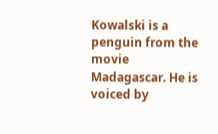Kowalski is a penguin from the movie Madagascar. He is voiced by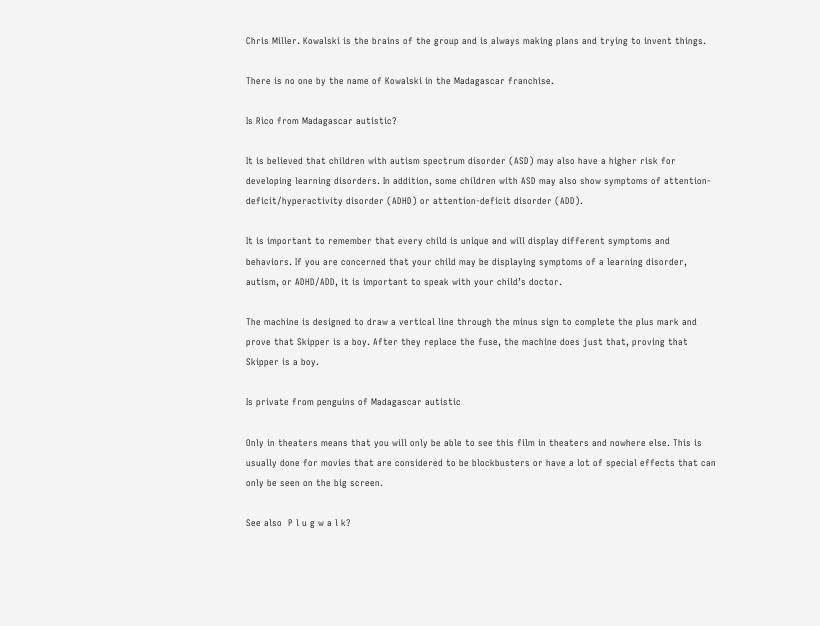Chris Miller. Kowalski is the brains of the group and is always making plans and trying to invent things.

There is no one by the name of Kowalski in the Madagascar franchise.

Is Rico from Madagascar autistic?

It is believed that children with autism spectrum disorder (ASD) may also have a higher risk for developing learning disorders. In addition, some children with ASD may also show symptoms of attention-deficit/hyperactivity disorder (ADHD) or attention-deficit disorder (ADD).

It is important to remember that every child is unique and will display different symptoms and behaviors. If you are concerned that your child may be displaying symptoms of a learning disorder, autism, or ADHD/ADD, it is important to speak with your child’s doctor.

The machine is designed to draw a vertical line through the minus sign to complete the plus mark and prove that Skipper is a boy. After they replace the fuse, the machine does just that, proving that Skipper is a boy.

Is private from penguins of Madagascar autistic

Only in theaters means that you will only be able to see this film in theaters and nowhere else. This is usually done for movies that are considered to be blockbusters or have a lot of special effects that can only be seen on the big screen.

See also  P l u g w a l k?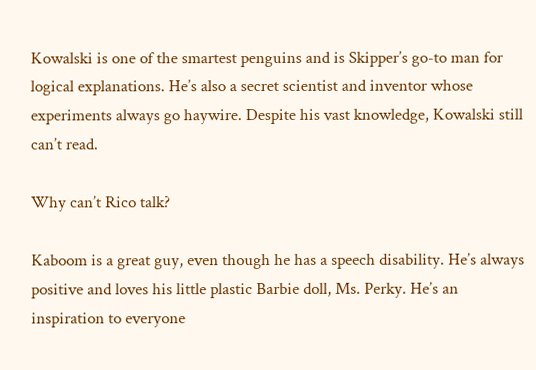Kowalski is one of the smartest penguins and is Skipper’s go-to man for logical explanations. He’s also a secret scientist and inventor whose experiments always go haywire. Despite his vast knowledge, Kowalski still can’t read.

Why can’t Rico talk?

Kaboom is a great guy, even though he has a speech disability. He’s always positive and loves his little plastic Barbie doll, Ms. Perky. He’s an inspiration to everyone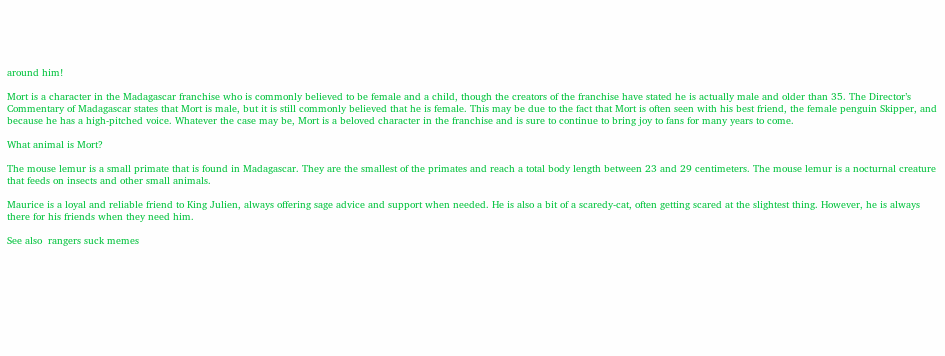around him!

Mort is a character in the Madagascar franchise who is commonly believed to be female and a child, though the creators of the franchise have stated he is actually male and older than 35. The Director’s Commentary of Madagascar states that Mort is male, but it is still commonly believed that he is female. This may be due to the fact that Mort is often seen with his best friend, the female penguin Skipper, and because he has a high-pitched voice. Whatever the case may be, Mort is a beloved character in the franchise and is sure to continue to bring joy to fans for many years to come.

What animal is Mort?

The mouse lemur is a small primate that is found in Madagascar. They are the smallest of the primates and reach a total body length between 23 and 29 centimeters. The mouse lemur is a nocturnal creature that feeds on insects and other small animals.

Maurice is a loyal and reliable friend to King Julien, always offering sage advice and support when needed. He is also a bit of a scaredy-cat, often getting scared at the slightest thing. However, he is always there for his friends when they need him.

See also  rangers suck memes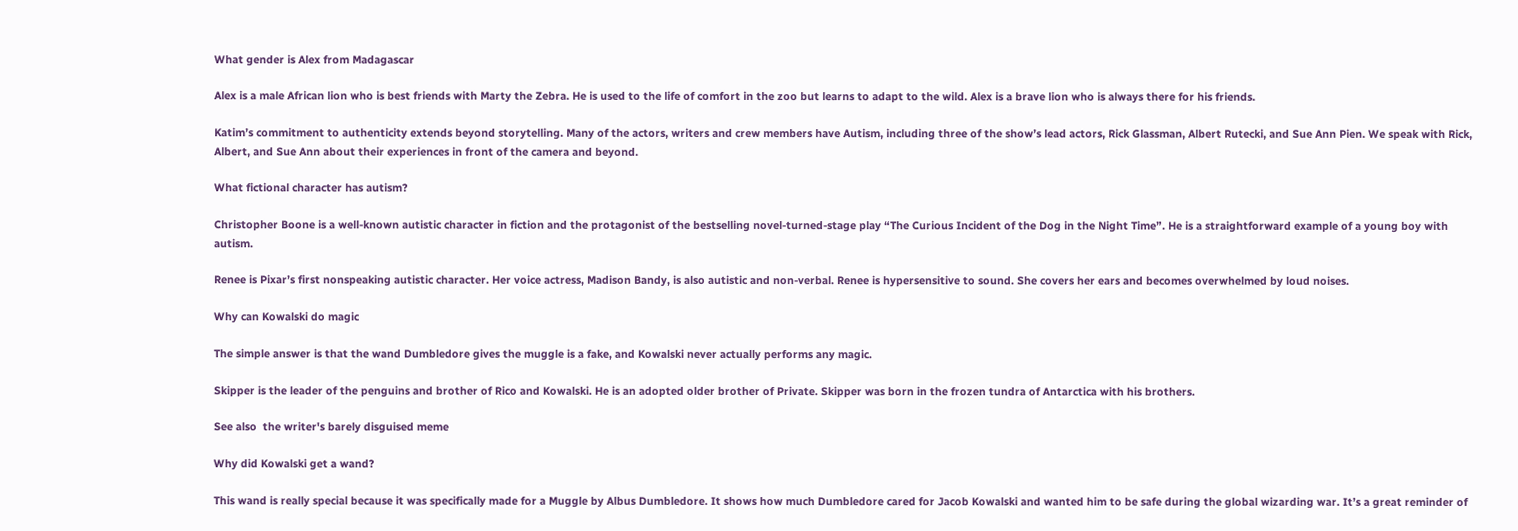What gender is Alex from Madagascar

Alex is a male African lion who is best friends with Marty the Zebra. He is used to the life of comfort in the zoo but learns to adapt to the wild. Alex is a brave lion who is always there for his friends.

Katim’s commitment to authenticity extends beyond storytelling. Many of the actors, writers and crew members have Autism, including three of the show’s lead actors, Rick Glassman, Albert Rutecki, and Sue Ann Pien. We speak with Rick, Albert, and Sue Ann about their experiences in front of the camera and beyond.

What fictional character has autism?

Christopher Boone is a well-known autistic character in fiction and the protagonist of the bestselling novel-turned-stage play “The Curious Incident of the Dog in the Night Time”. He is a straightforward example of a young boy with autism.

Renee is Pixar’s first nonspeaking autistic character. Her voice actress, Madison Bandy, is also autistic and non-verbal. Renee is hypersensitive to sound. She covers her ears and becomes overwhelmed by loud noises.

Why can Kowalski do magic

The simple answer is that the wand Dumbledore gives the muggle is a fake, and Kowalski never actually performs any magic.

Skipper is the leader of the penguins and brother of Rico and Kowalski. He is an adopted older brother of Private. Skipper was born in the frozen tundra of Antarctica with his brothers.

See also  the writer's barely disguised meme

Why did Kowalski get a wand?

This wand is really special because it was specifically made for a Muggle by Albus Dumbledore. It shows how much Dumbledore cared for Jacob Kowalski and wanted him to be safe during the global wizarding war. It’s a great reminder of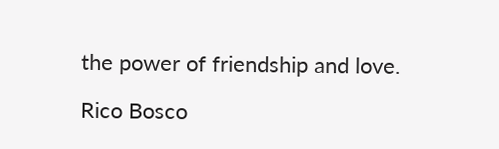the power of friendship and love.

Rico Bosco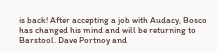is back! After accepting a job with Audacy, Bosco has changed his mind and will be returning to Barstool. Dave Portnoy and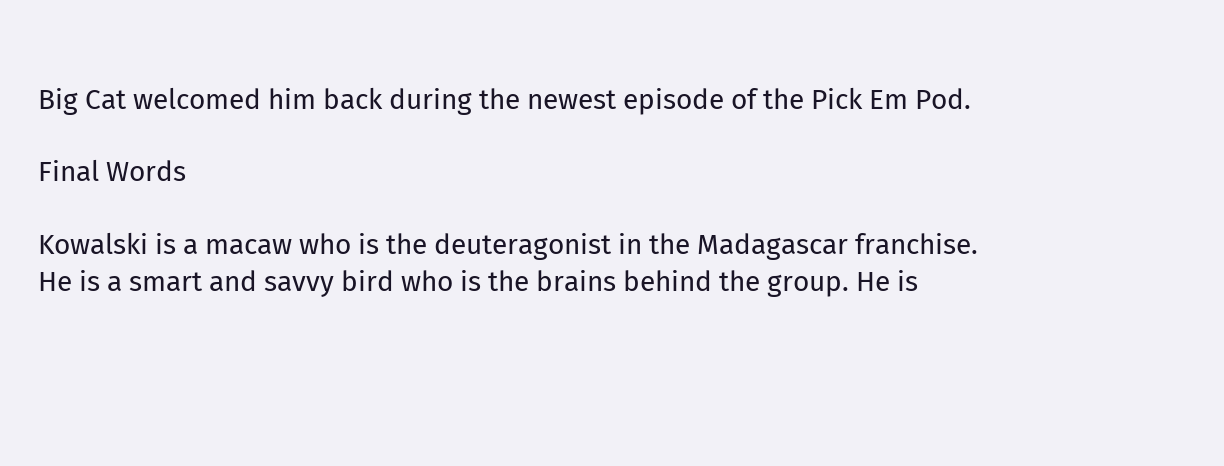Big Cat welcomed him back during the newest episode of the Pick Em Pod.

Final Words

Kowalski is a macaw who is the deuteragonist in the Madagascar franchise. He is a smart and savvy bird who is the brains behind the group. He is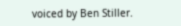voiced by Ben Stiller.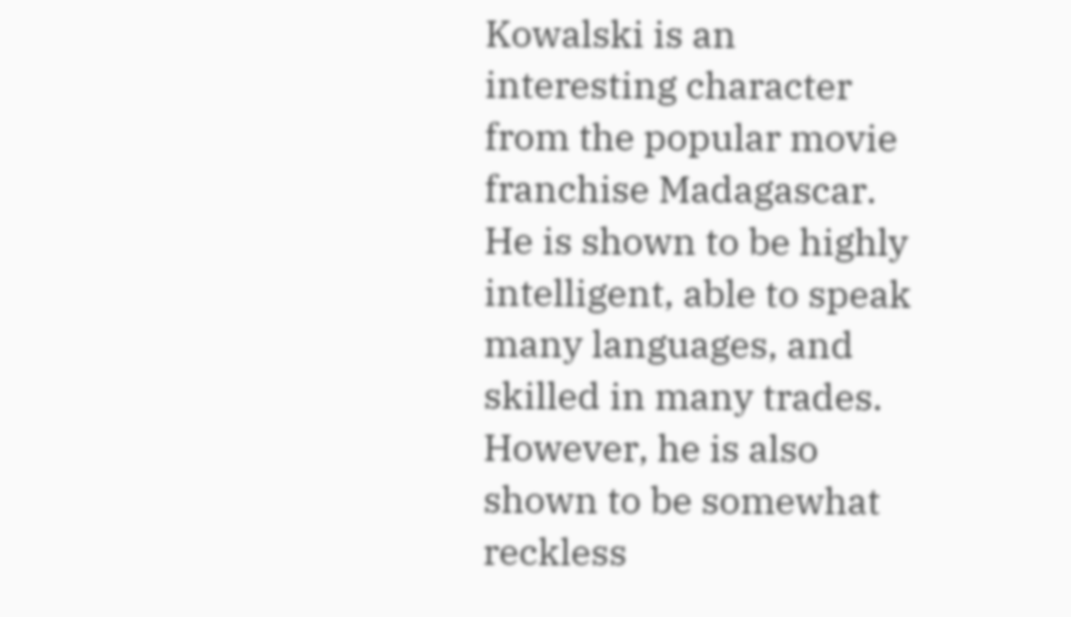Kowalski is an interesting character from the popular movie franchise Madagascar. He is shown to be highly intelligent, able to speak many languages, and skilled in many trades. However, he is also shown to be somewhat reckless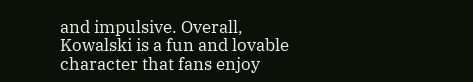and impulsive. Overall, Kowalski is a fun and lovable character that fans enjoy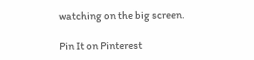watching on the big screen.

Pin It on Pinterest